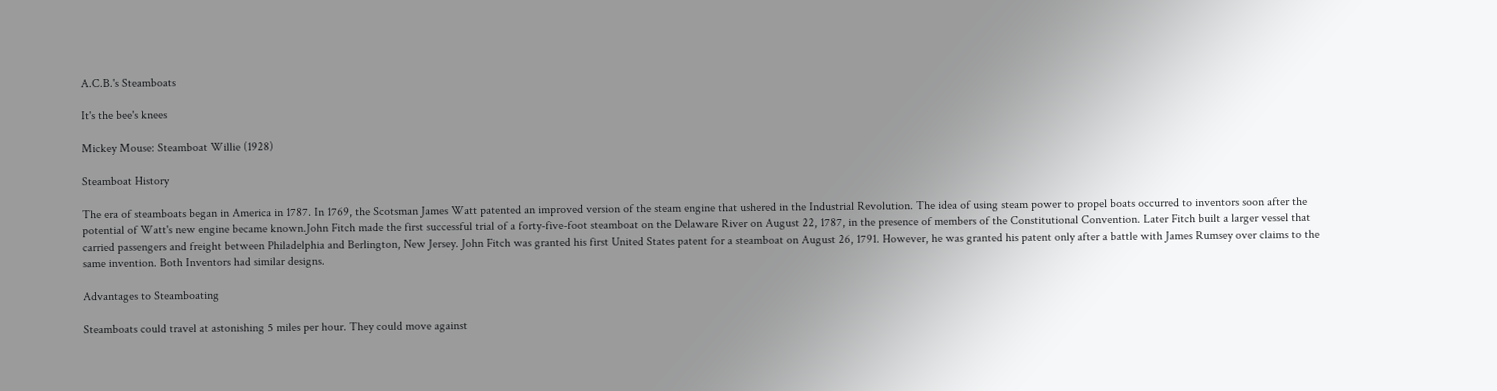A.C.B.'s Steamboats

It's the bee's knees

Mickey Mouse: Steamboat Willie (1928)

Steamboat History

The era of steamboats began in America in 1787. In 1769, the Scotsman James Watt patented an improved version of the steam engine that ushered in the Industrial Revolution. The idea of using steam power to propel boats occurred to inventors soon after the potential of Watt's new engine became known.John Fitch made the first successful trial of a forty-five-foot steamboat on the Delaware River on August 22, 1787, in the presence of members of the Constitutional Convention. Later Fitch built a larger vessel that carried passengers and freight between Philadelphia and Berlington, New Jersey. John Fitch was granted his first United States patent for a steamboat on August 26, 1791. However, he was granted his patent only after a battle with James Rumsey over claims to the same invention. Both Inventors had similar designs.

Advantages to Steamboating

Steamboats could travel at astonishing 5 miles per hour. They could move against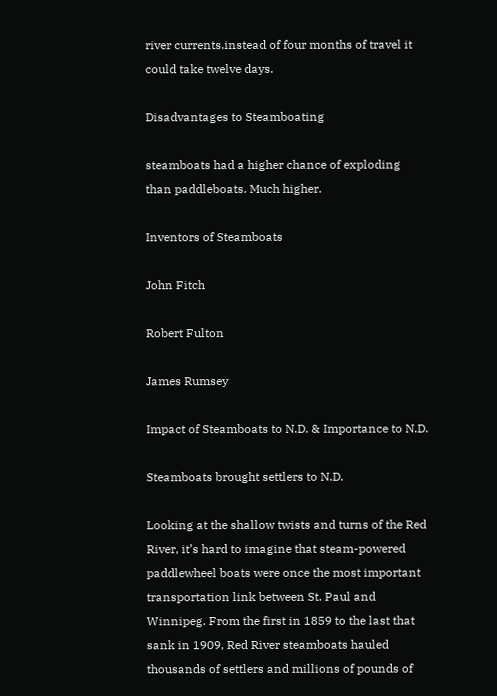river currents.instead of four months of travel it could take twelve days.

Disadvantages to Steamboating

steamboats had a higher chance of exploding than paddleboats. Much higher.

Inventors of Steamboats

John Fitch

Robert Fulton

James Rumsey

Impact of Steamboats to N.D. & Importance to N.D.

Steamboats brought settlers to N.D.

Looking at the shallow twists and turns of the Red River, it’s hard to imagine that steam-powered paddlewheel boats were once the most important transportation link between St. Paul and Winnipeg. From the first in 1859 to the last that sank in 1909, Red River steamboats hauled thousands of settlers and millions of pounds of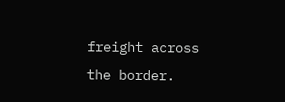freight across the border.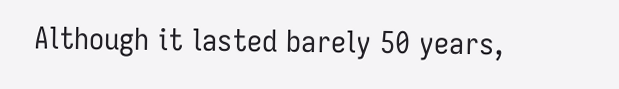Although it lasted barely 50 years,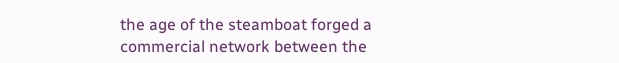the age of the steamboat forged a commercial network between the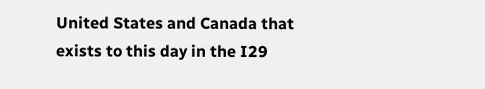United States and Canada that exists to this day in the I29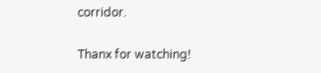corridor.

Thanx for watching!